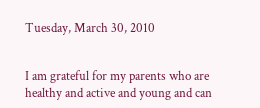Tuesday, March 30, 2010


I am grateful for my parents who are healthy and active and young and can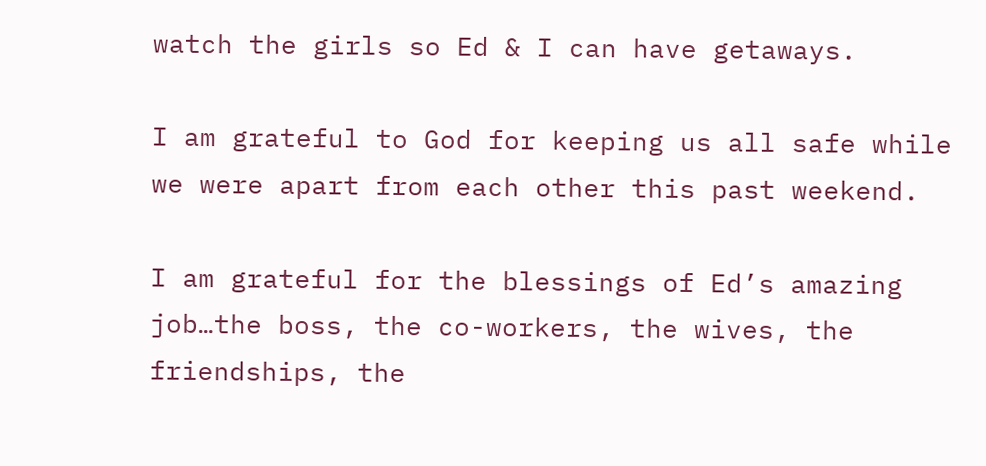watch the girls so Ed & I can have getaways.

I am grateful to God for keeping us all safe while we were apart from each other this past weekend.

I am grateful for the blessings of Ed’s amazing job…the boss, the co-workers, the wives, the friendships, the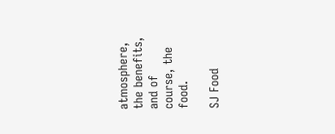atmosphere, the benefits, and of course, the food.

SJ Food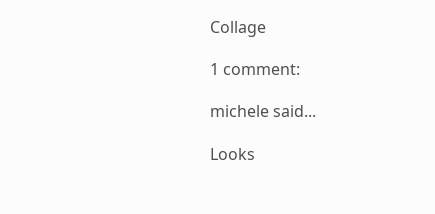Collage

1 comment:

michele said...

Looks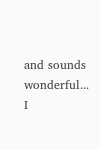and sounds wonderful... I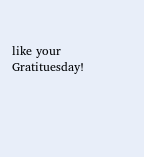like your Gratituesday!